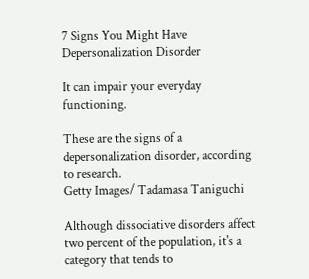7 Signs You Might Have Depersonalization Disorder

It can impair your everyday functioning.

These are the signs of a depersonalization disorder, according to research.
Getty Images/ Tadamasa Taniguchi

Although dissociative disorders affect two percent of the population, it's a category that tends to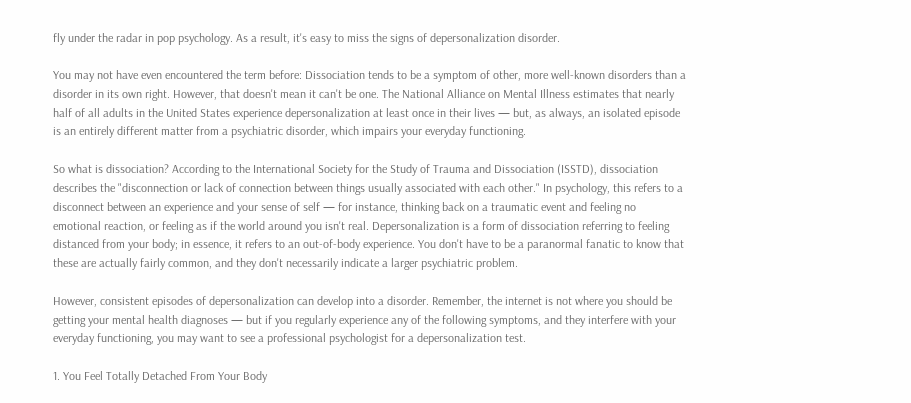fly under the radar in pop psychology. As a result, it's easy to miss the signs of depersonalization disorder.

You may not have even encountered the term before: Dissociation tends to be a symptom of other, more well-known disorders than a disorder in its own right. However, that doesn't mean it can't be one. The National Alliance on Mental Illness estimates that nearly half of all adults in the United States experience depersonalization at least once in their lives — but, as always, an isolated episode is an entirely different matter from a psychiatric disorder, which impairs your everyday functioning.

So what is dissociation? According to the International Society for the Study of Trauma and Dissociation (ISSTD), dissociation describes the "disconnection or lack of connection between things usually associated with each other." In psychology, this refers to a disconnect between an experience and your sense of self — for instance, thinking back on a traumatic event and feeling no emotional reaction, or feeling as if the world around you isn't real. Depersonalization is a form of dissociation referring to feeling distanced from your body; in essence, it refers to an out-of-body experience. You don't have to be a paranormal fanatic to know that these are actually fairly common, and they don't necessarily indicate a larger psychiatric problem.

However, consistent episodes of depersonalization can develop into a disorder. Remember, the internet is not where you should be getting your mental health diagnoses — but if you regularly experience any of the following symptoms, and they interfere with your everyday functioning, you may want to see a professional psychologist for a depersonalization test.

1. You Feel Totally Detached From Your Body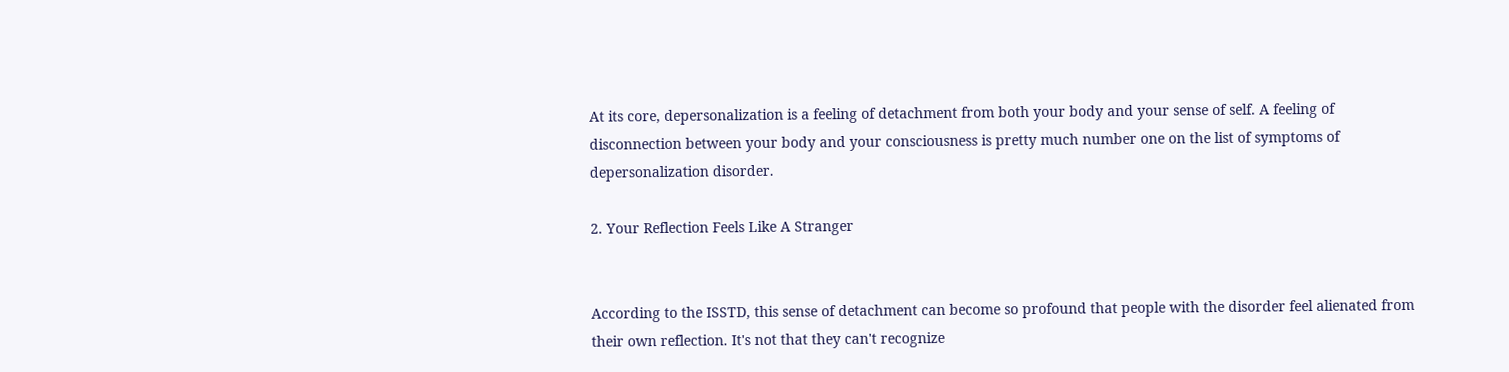At its core, depersonalization is a feeling of detachment from both your body and your sense of self. A feeling of disconnection between your body and your consciousness is pretty much number one on the list of symptoms of depersonalization disorder.

2. Your Reflection Feels Like A Stranger


According to the ISSTD, this sense of detachment can become so profound that people with the disorder feel alienated from their own reflection. It's not that they can't recognize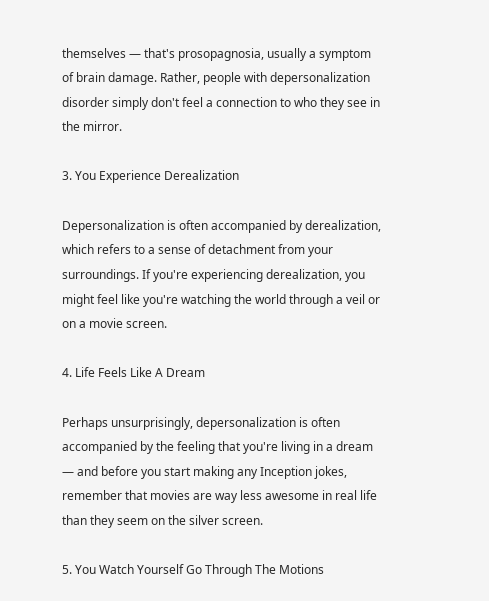themselves — that's prosopagnosia, usually a symptom of brain damage. Rather, people with depersonalization disorder simply don't feel a connection to who they see in the mirror.

3. You Experience Derealization

Depersonalization is often accompanied by derealization, which refers to a sense of detachment from your surroundings. If you're experiencing derealization, you might feel like you're watching the world through a veil or on a movie screen.

4. Life Feels Like A Dream

Perhaps unsurprisingly, depersonalization is often accompanied by the feeling that you're living in a dream — and before you start making any Inception jokes, remember that movies are way less awesome in real life than they seem on the silver screen.

5. You Watch Yourself Go Through The Motions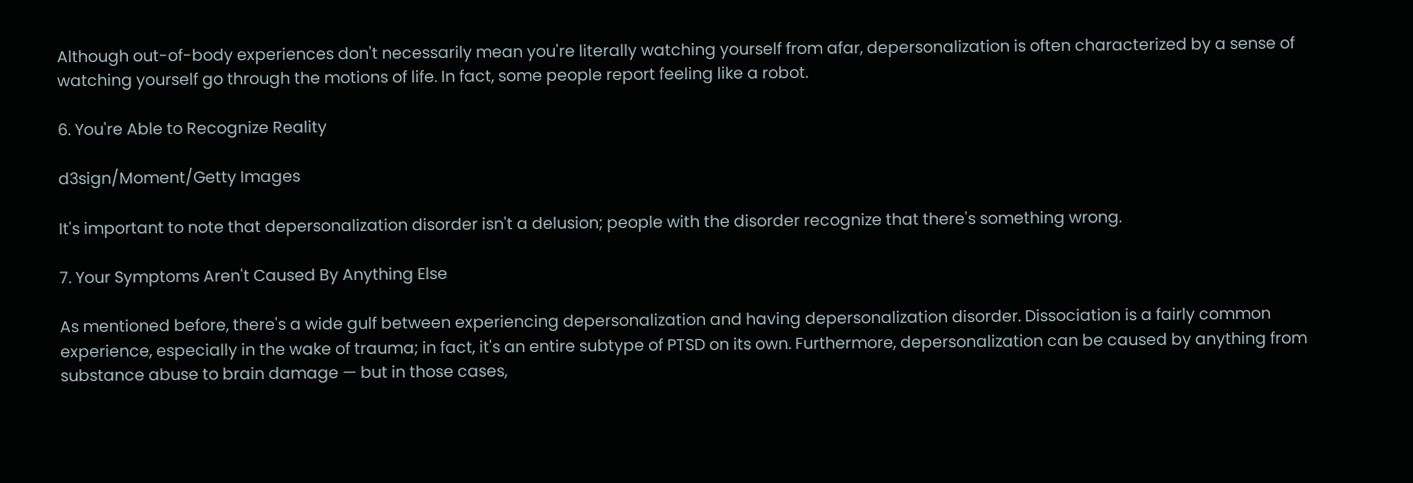Although out-of-body experiences don't necessarily mean you're literally watching yourself from afar, depersonalization is often characterized by a sense of watching yourself go through the motions of life. In fact, some people report feeling like a robot.

6. You're Able to Recognize Reality

d3sign/Moment/Getty Images

It's important to note that depersonalization disorder isn't a delusion; people with the disorder recognize that there's something wrong.

7. Your Symptoms Aren't Caused By Anything Else

As mentioned before, there's a wide gulf between experiencing depersonalization and having depersonalization disorder. Dissociation is a fairly common experience, especially in the wake of trauma; in fact, it's an entire subtype of PTSD on its own. Furthermore, depersonalization can be caused by anything from substance abuse to brain damage — but in those cases,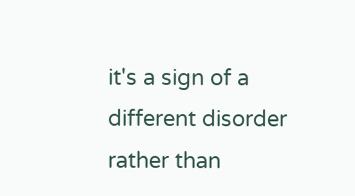it's a sign of a different disorder rather than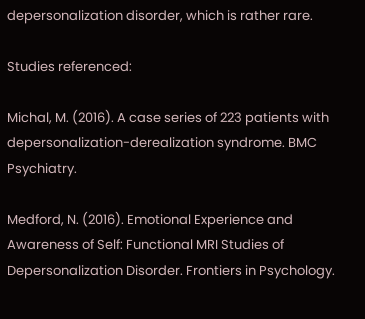depersonalization disorder, which is rather rare.

Studies referenced:

Michal, M. (2016). A case series of 223 patients with depersonalization-derealization syndrome. BMC Psychiatry.

Medford, N. (2016). Emotional Experience and Awareness of Self: Functional MRI Studies of Depersonalization Disorder. Frontiers in Psychology.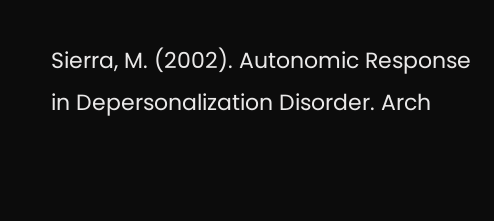Sierra, M. (2002). Autonomic Response in Depersonalization Disorder. Arch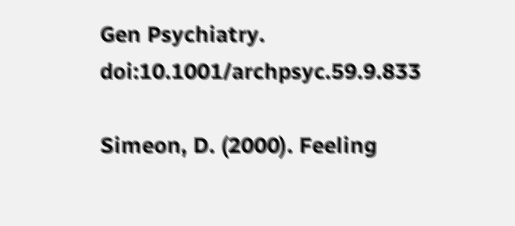Gen Psychiatry. doi:10.1001/archpsyc.59.9.833

Simeon, D. (2000). Feeling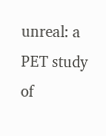unreal: a PET study of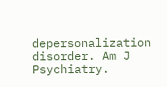depersonalization disorder. Am J Psychiatry.